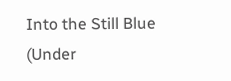Into the Still Blue (Under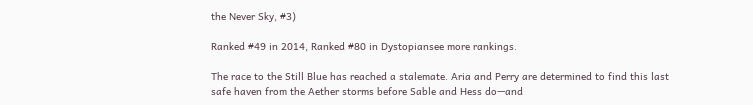the Never Sky, #3)

Ranked #49 in 2014, Ranked #80 in Dystopiansee more rankings.

The race to the Still Blue has reached a stalemate. Aria and Perry are determined to find this last safe haven from the Aether storms before Sable and Hess do—and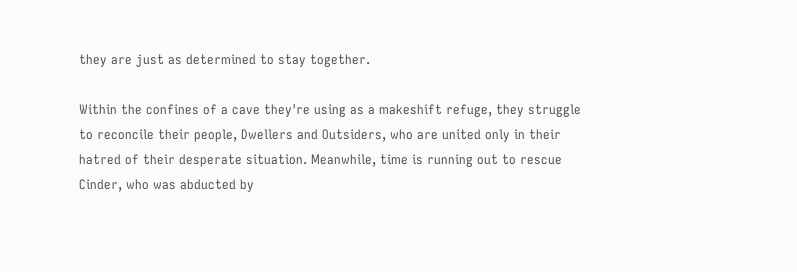they are just as determined to stay together.

Within the confines of a cave they're using as a makeshift refuge, they struggle to reconcile their people, Dwellers and Outsiders, who are united only in their hatred of their desperate situation. Meanwhile, time is running out to rescue Cinder, who was abducted by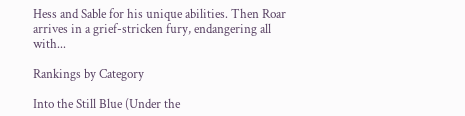Hess and Sable for his unique abilities. Then Roar arrives in a grief-stricken fury, endangering all with...

Rankings by Category

Into the Still Blue (Under the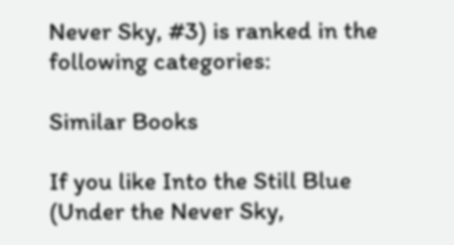Never Sky, #3) is ranked in the following categories:

Similar Books

If you like Into the Still Blue (Under the Never Sky,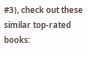#3), check out these similar top-rated books: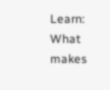Learn: What makes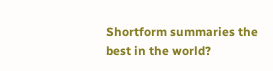Shortform summaries the best in the world?